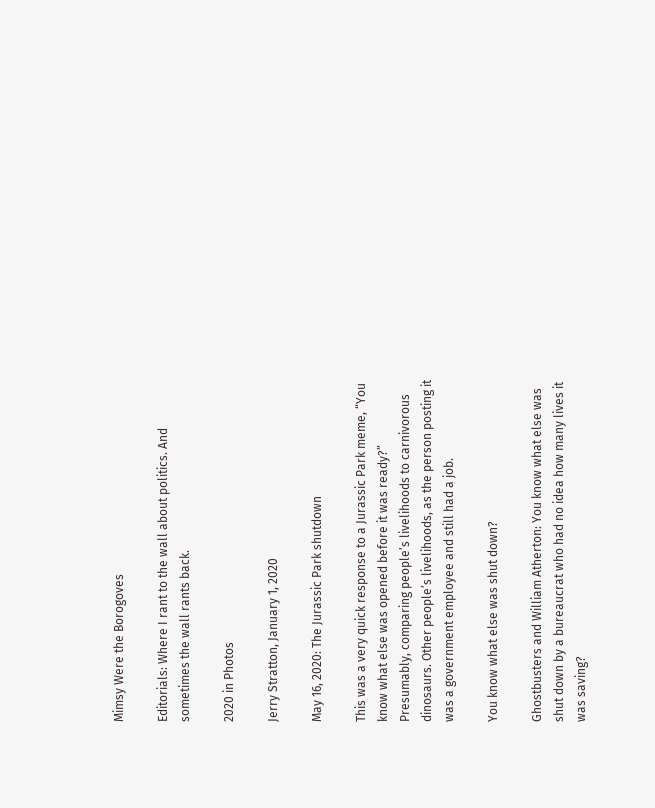Mimsy Were the Borogoves

Editorials: Where I rant to the wall about politics. And sometimes the wall rants back.

2020 in Photos

Jerry Stratton, January 1, 2020

May 16, 2020: The Jurassic Park shutdown

This was a very quick response to a Jurassic Park meme, “You know what else was opened before it was ready?” Presumably, comparing people’s livelihoods to carnivorous dinosaurs. Other people’s livelihoods, as the person posting it was a government employee and still had a job.

You know what else was shut down?

Ghostbusters and William Atherton: You know what else was shut down by a bureaucrat who had no idea how many lives it was saving?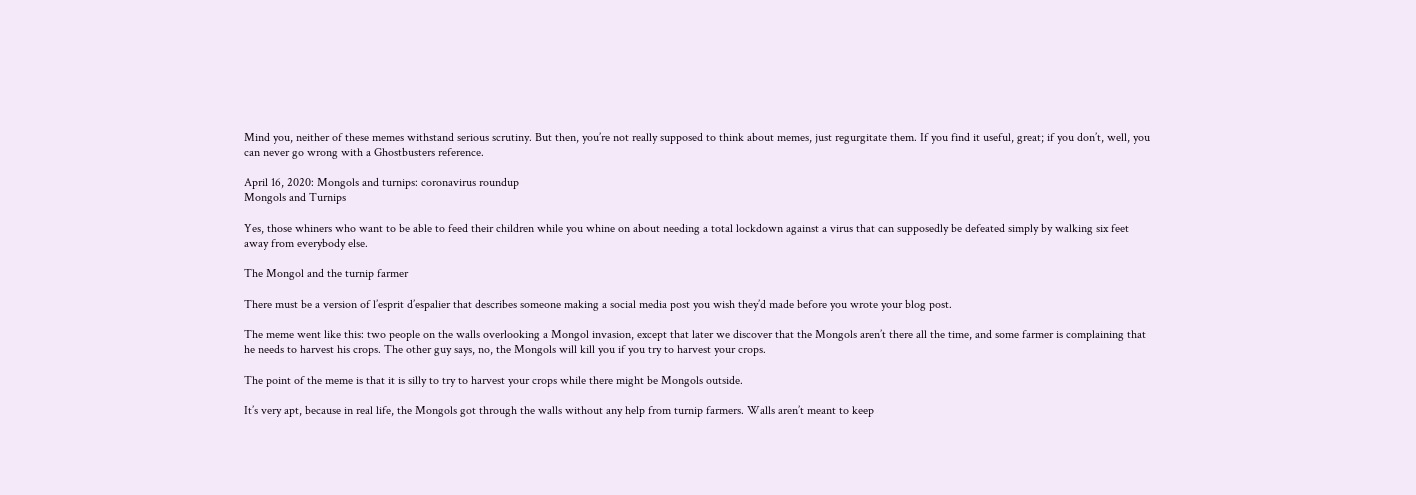Mind you, neither of these memes withstand serious scrutiny. But then, you’re not really supposed to think about memes, just regurgitate them. If you find it useful, great; if you don’t, well, you can never go wrong with a Ghostbusters reference.

April 16, 2020: Mongols and turnips: coronavirus roundup
Mongols and Turnips

Yes, those whiners who want to be able to feed their children while you whine on about needing a total lockdown against a virus that can supposedly be defeated simply by walking six feet away from everybody else.

The Mongol and the turnip farmer

There must be a version of l’esprit d’espalier that describes someone making a social media post you wish they’d made before you wrote your blog post.

The meme went like this: two people on the walls overlooking a Mongol invasion, except that later we discover that the Mongols aren’t there all the time, and some farmer is complaining that he needs to harvest his crops. The other guy says, no, the Mongols will kill you if you try to harvest your crops.

The point of the meme is that it is silly to try to harvest your crops while there might be Mongols outside.

It’s very apt, because in real life, the Mongols got through the walls without any help from turnip farmers. Walls aren’t meant to keep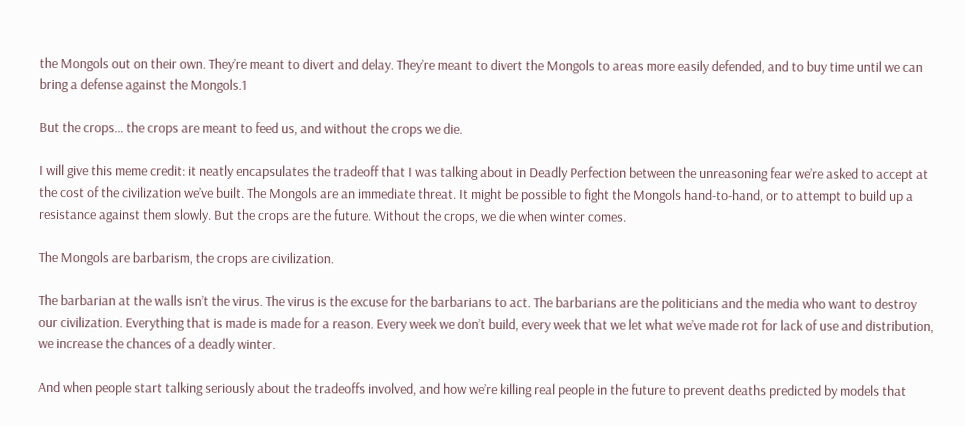the Mongols out on their own. They’re meant to divert and delay. They’re meant to divert the Mongols to areas more easily defended, and to buy time until we can bring a defense against the Mongols.1

But the crops… the crops are meant to feed us, and without the crops we die.

I will give this meme credit: it neatly encapsulates the tradeoff that I was talking about in Deadly Perfection between the unreasoning fear we’re asked to accept at the cost of the civilization we’ve built. The Mongols are an immediate threat. It might be possible to fight the Mongols hand-to-hand, or to attempt to build up a resistance against them slowly. But the crops are the future. Without the crops, we die when winter comes.

The Mongols are barbarism, the crops are civilization.

The barbarian at the walls isn’t the virus. The virus is the excuse for the barbarians to act. The barbarians are the politicians and the media who want to destroy our civilization. Everything that is made is made for a reason. Every week we don’t build, every week that we let what we’ve made rot for lack of use and distribution, we increase the chances of a deadly winter.

And when people start talking seriously about the tradeoffs involved, and how we’re killing real people in the future to prevent deaths predicted by models that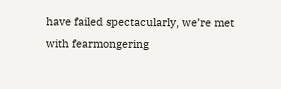have failed spectacularly, we’re met with fearmongering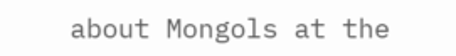about Mongols at the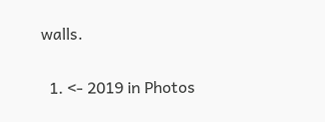walls.

  1. <- 2019 in Photos